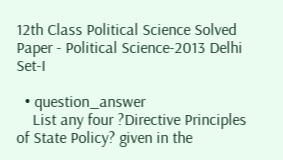12th Class Political Science Solved Paper - Political Science-2013 Delhi Set-I

  • question_answer
    List any four ?Directive Principles of State Policy? given in the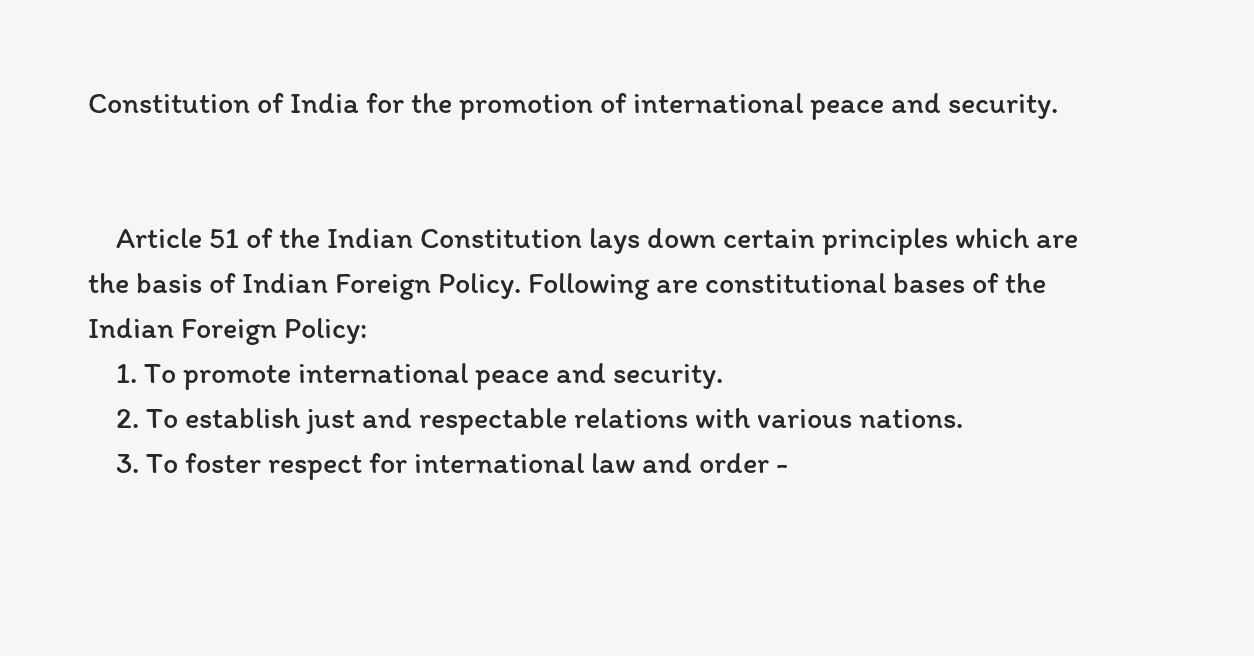Constitution of India for the promotion of international peace and security.


    Article 51 of the Indian Constitution lays down certain principles which are the basis of Indian Foreign Policy. Following are constitutional bases of the Indian Foreign Policy:
    1. To promote international peace and security.
    2. To establish just and respectable relations with various nations.
    3. To foster respect for international law and order -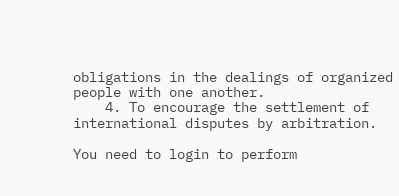obligations in the dealings of organized people with one another.
    4. To encourage the settlement of international disputes by arbitration.

You need to login to perform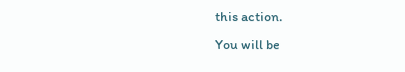this action.
You will be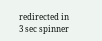redirected in 3 sec spinner